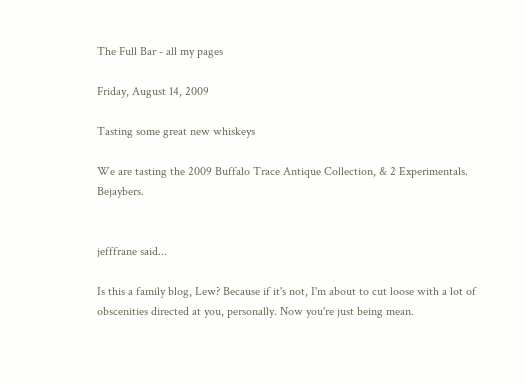The Full Bar - all my pages

Friday, August 14, 2009

Tasting some great new whiskeys

We are tasting the 2009 Buffalo Trace Antique Collection, & 2 Experimentals. Bejaybers.


jefffrane said...

Is this a family blog, Lew? Because if it's not, I'm about to cut loose with a lot of obscenities directed at you, personally. Now you're just being mean.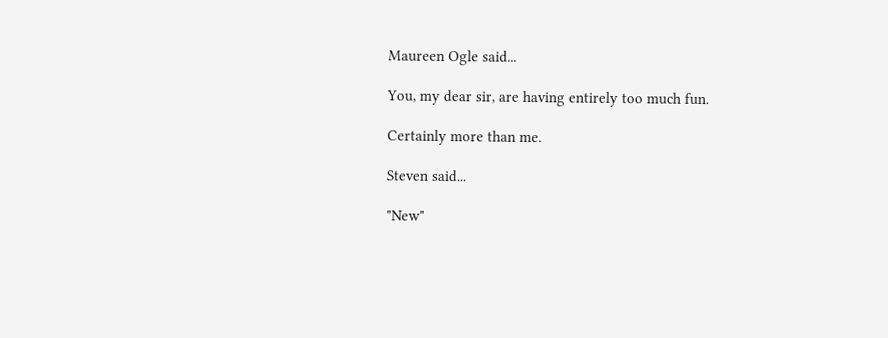Maureen Ogle said...

You, my dear sir, are having entirely too much fun.

Certainly more than me.

Steven said...

"New"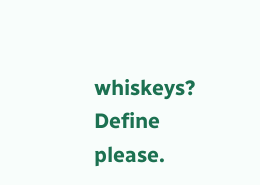whiskeys? Define please.